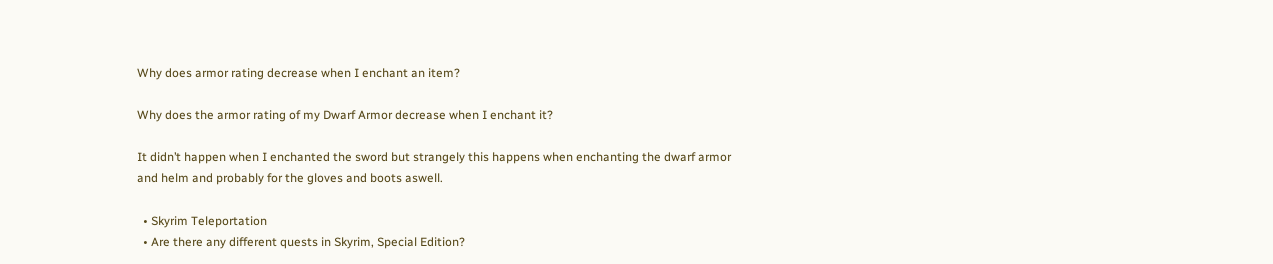Why does armor rating decrease when I enchant an item?

Why does the armor rating of my Dwarf Armor decrease when I enchant it?

It didn’t happen when I enchanted the sword but strangely this happens when enchanting the dwarf armor and helm and probably for the gloves and boots aswell.

  • Skyrim Teleportation
  • Are there any different quests in Skyrim, Special Edition?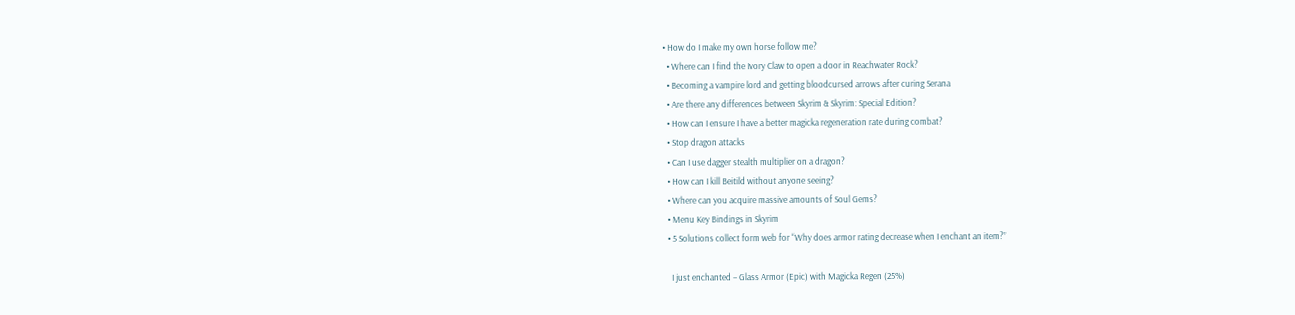• How do I make my own horse follow me?
  • Where can I find the Ivory Claw to open a door in Reachwater Rock?
  • Becoming a vampire lord and getting bloodcursed arrows after curing Serana
  • Are there any differences between Skyrim & Skyrim: Special Edition?
  • How can I ensure I have a better magicka regeneration rate during combat?
  • Stop dragon attacks
  • Can I use dagger stealth multiplier on a dragon?
  • How can I kill Beitild without anyone seeing?
  • Where can you acquire massive amounts of Soul Gems?
  • Menu Key Bindings in Skyrim
  • 5 Solutions collect form web for “Why does armor rating decrease when I enchant an item?”

    I just enchanted – Glass Armor (Epic) with Magicka Regen (25%)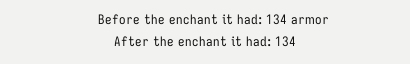Before the enchant it had: 134 armor
    After the enchant it had: 134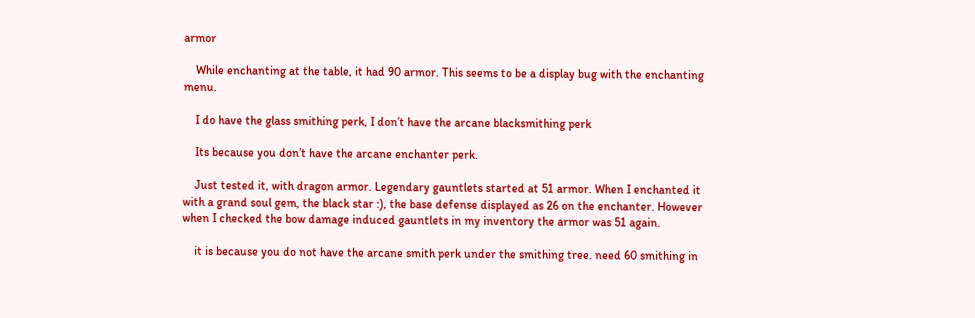armor

    While enchanting at the table, it had 90 armor. This seems to be a display bug with the enchanting menu.

    I do have the glass smithing perk, I don’t have the arcane blacksmithing perk

    Its because you don’t have the arcane enchanter perk.

    Just tested it, with dragon armor. Legendary gauntlets started at 51 armor. When I enchanted it with a grand soul gem, the black star :), the base defense displayed as 26 on the enchanter. However when I checked the bow damage induced gauntlets in my inventory the armor was 51 again.

    it is because you do not have the arcane smith perk under the smithing tree. need 60 smithing in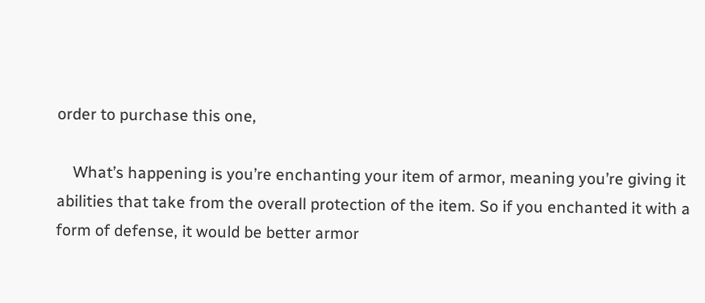order to purchase this one,

    What’s happening is you’re enchanting your item of armor, meaning you’re giving it abilities that take from the overall protection of the item. So if you enchanted it with a form of defense, it would be better armor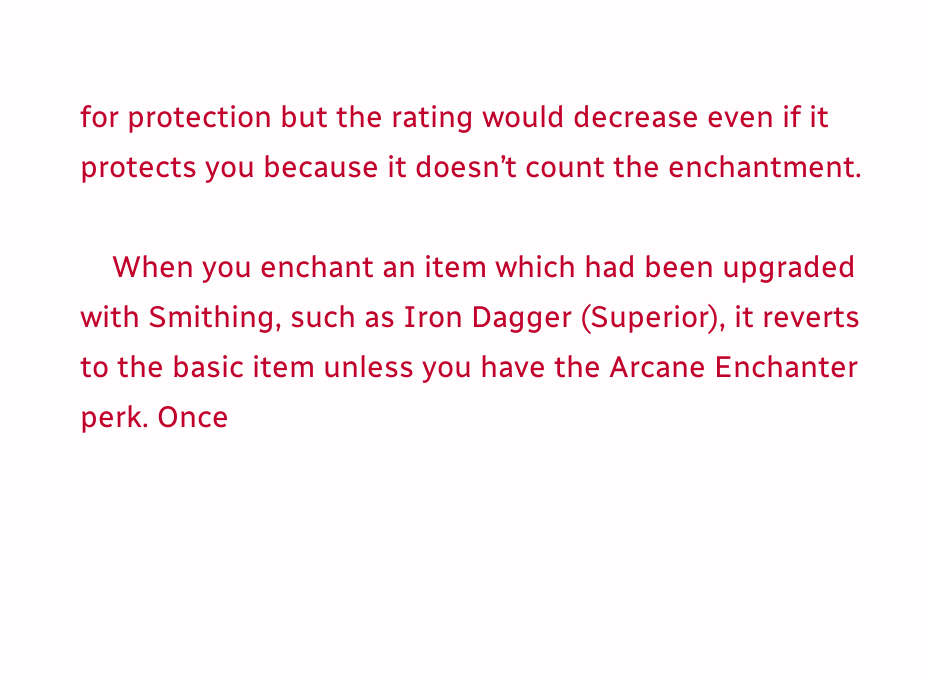for protection but the rating would decrease even if it protects you because it doesn’t count the enchantment.

    When you enchant an item which had been upgraded with Smithing, such as Iron Dagger (Superior), it reverts to the basic item unless you have the Arcane Enchanter perk. Once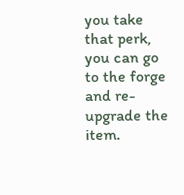you take that perk, you can go to the forge and re-upgrade the item.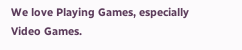We love Playing Games, especially Video Games.